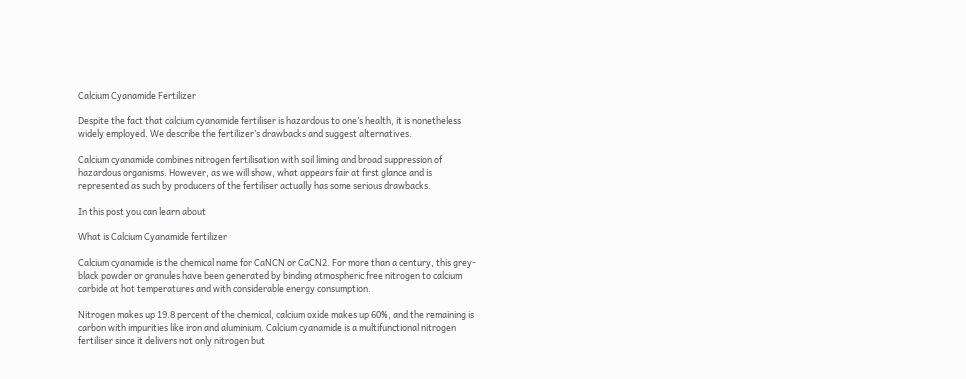Calcium Cyanamide Fertilizer

Despite the fact that calcium cyanamide fertiliser is hazardous to one’s health, it is nonetheless widely employed. We describe the fertilizer’s drawbacks and suggest alternatives.

Calcium cyanamide combines nitrogen fertilisation with soil liming and broad suppression of hazardous organisms. However, as we will show, what appears fair at first glance and is represented as such by producers of the fertiliser actually has some serious drawbacks.

In this post you can learn about

What is Calcium Cyanamide fertilizer

Calcium cyanamide is the chemical name for CaNCN or CaCN2. For more than a century, this grey-black powder or granules have been generated by binding atmospheric free nitrogen to calcium carbide at hot temperatures and with considerable energy consumption.

Nitrogen makes up 19.8 percent of the chemical, calcium oxide makes up 60%, and the remaining is carbon with impurities like iron and aluminium. Calcium cyanamide is a multifunctional nitrogen fertiliser since it delivers not only nitrogen but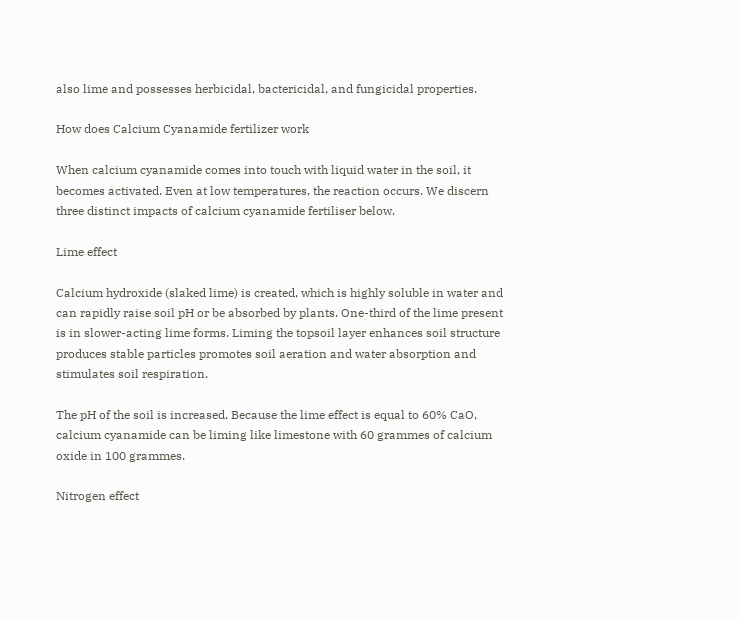also lime and possesses herbicidal, bactericidal, and fungicidal properties.

How does Calcium Cyanamide fertilizer work

When calcium cyanamide comes into touch with liquid water in the soil, it becomes activated. Even at low temperatures, the reaction occurs. We discern three distinct impacts of calcium cyanamide fertiliser below.

Lime effect

Calcium hydroxide (slaked lime) is created, which is highly soluble in water and can rapidly raise soil pH or be absorbed by plants. One-third of the lime present is in slower-acting lime forms. Liming the topsoil layer enhances soil structure produces stable particles promotes soil aeration and water absorption and stimulates soil respiration.

The pH of the soil is increased. Because the lime effect is equal to 60% CaO, calcium cyanamide can be liming like limestone with 60 grammes of calcium oxide in 100 grammes.

Nitrogen effect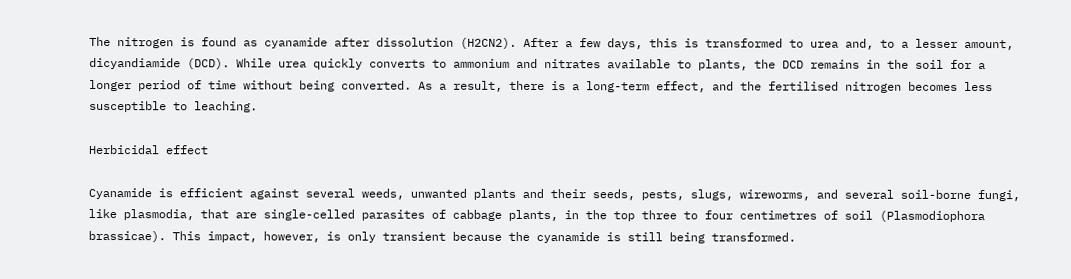The nitrogen is found as cyanamide after dissolution (H2CN2). After a few days, this is transformed to urea and, to a lesser amount, dicyandiamide (DCD). While urea quickly converts to ammonium and nitrates available to plants, the DCD remains in the soil for a longer period of time without being converted. As a result, there is a long-term effect, and the fertilised nitrogen becomes less susceptible to leaching.

Herbicidal effect

Cyanamide is efficient against several weeds, unwanted plants and their seeds, pests, slugs, wireworms, and several soil-borne fungi, like plasmodia, that are single-celled parasites of cabbage plants, in the top three to four centimetres of soil (Plasmodiophora brassicae). This impact, however, is only transient because the cyanamide is still being transformed.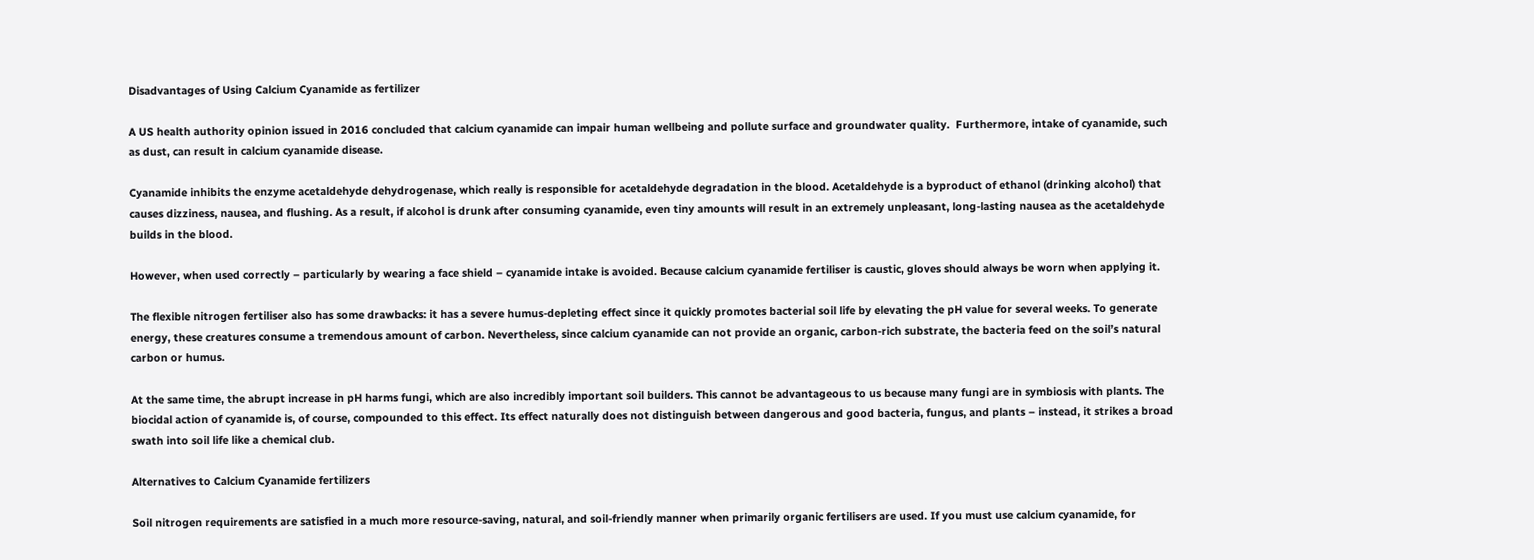Disadvantages of Using Calcium Cyanamide as fertilizer

A US health authority opinion issued in 2016 concluded that calcium cyanamide can impair human wellbeing and pollute surface and groundwater quality.  Furthermore, intake of cyanamide, such as dust, can result in calcium cyanamide disease.

Cyanamide inhibits the enzyme acetaldehyde dehydrogenase, which really is responsible for acetaldehyde degradation in the blood. Acetaldehyde is a byproduct of ethanol (drinking alcohol) that causes dizziness, nausea, and flushing. As a result, if alcohol is drunk after consuming cyanamide, even tiny amounts will result in an extremely unpleasant, long-lasting nausea as the acetaldehyde builds in the blood.

However, when used correctly – particularly by wearing a face shield – cyanamide intake is avoided. Because calcium cyanamide fertiliser is caustic, gloves should always be worn when applying it.

The flexible nitrogen fertiliser also has some drawbacks: it has a severe humus-depleting effect since it quickly promotes bacterial soil life by elevating the pH value for several weeks. To generate energy, these creatures consume a tremendous amount of carbon. Nevertheless, since calcium cyanamide can not provide an organic, carbon-rich substrate, the bacteria feed on the soil’s natural carbon or humus.

At the same time, the abrupt increase in pH harms fungi, which are also incredibly important soil builders. This cannot be advantageous to us because many fungi are in symbiosis with plants. The biocidal action of cyanamide is, of course, compounded to this effect. Its effect naturally does not distinguish between dangerous and good bacteria, fungus, and plants – instead, it strikes a broad swath into soil life like a chemical club.

Alternatives to Calcium Cyanamide fertilizers

Soil nitrogen requirements are satisfied in a much more resource-saving, natural, and soil-friendly manner when primarily organic fertilisers are used. If you must use calcium cyanamide, for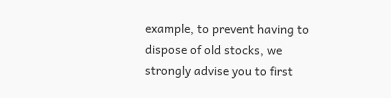example, to prevent having to dispose of old stocks, we strongly advise you to first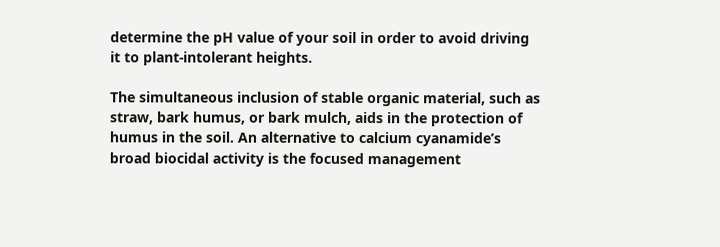determine the pH value of your soil in order to avoid driving it to plant-intolerant heights.

The simultaneous inclusion of stable organic material, such as straw, bark humus, or bark mulch, aids in the protection of humus in the soil. An alternative to calcium cyanamide’s broad biocidal activity is the focused management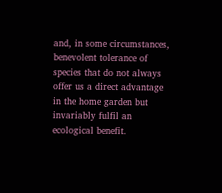and, in some circumstances, benevolent tolerance of species that do not always offer us a direct advantage in the home garden but invariably fulfil an ecological benefit.